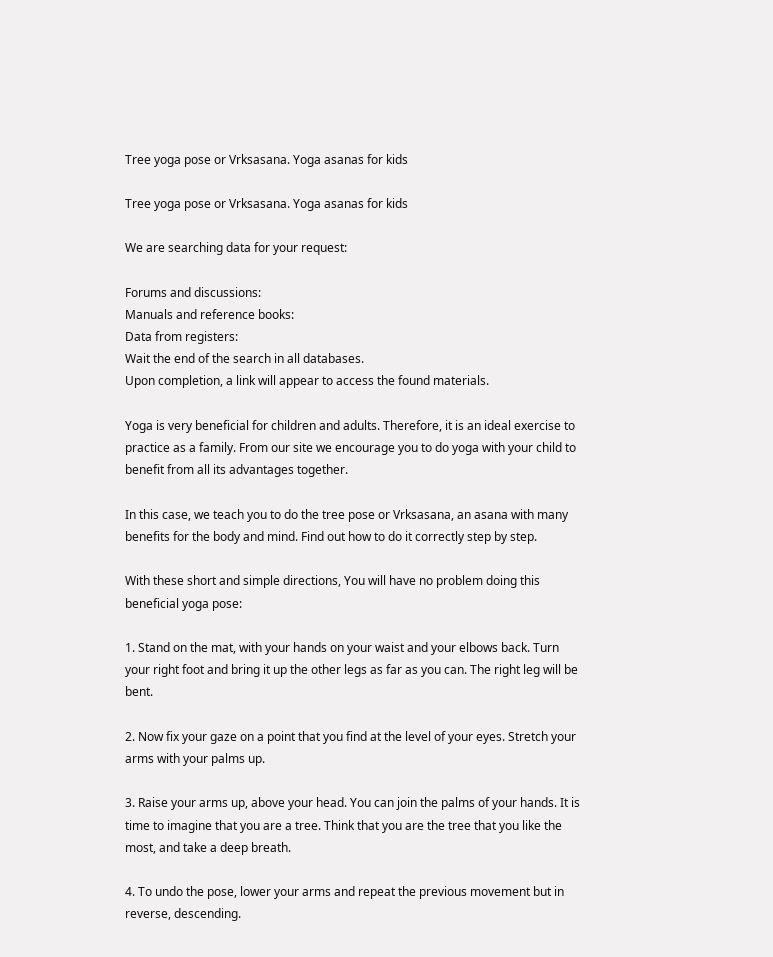Tree yoga pose or Vrksasana. Yoga asanas for kids

Tree yoga pose or Vrksasana. Yoga asanas for kids

We are searching data for your request:

Forums and discussions:
Manuals and reference books:
Data from registers:
Wait the end of the search in all databases.
Upon completion, a link will appear to access the found materials.

Yoga is very beneficial for children and adults. Therefore, it is an ideal exercise to practice as a family. From our site we encourage you to do yoga with your child to benefit from all its advantages together.

In this case, we teach you to do the tree pose or Vrksasana, an asana with many benefits for the body and mind. Find out how to do it correctly step by step.

With these short and simple directions, You will have no problem doing this beneficial yoga pose:

1. Stand on the mat, with your hands on your waist and your elbows back. Turn your right foot and bring it up the other legs as far as you can. The right leg will be bent.

2. Now fix your gaze on a point that you find at the level of your eyes. Stretch your arms with your palms up.

3. Raise your arms up, above your head. You can join the palms of your hands. It is time to imagine that you are a tree. Think that you are the tree that you like the most, and take a deep breath.

4. To undo the pose, lower your arms and repeat the previous movement but in reverse, descending.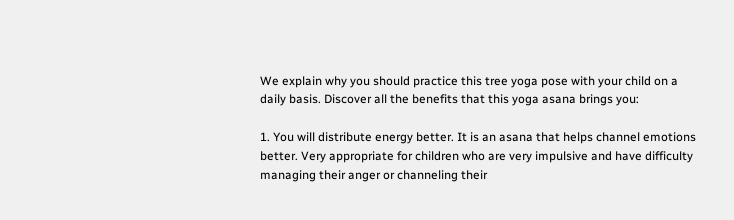We explain why you should practice this tree yoga pose with your child on a daily basis. Discover all the benefits that this yoga asana brings you:

1. You will distribute energy better. It is an asana that helps channel emotions better. Very appropriate for children who are very impulsive and have difficulty managing their anger or channeling their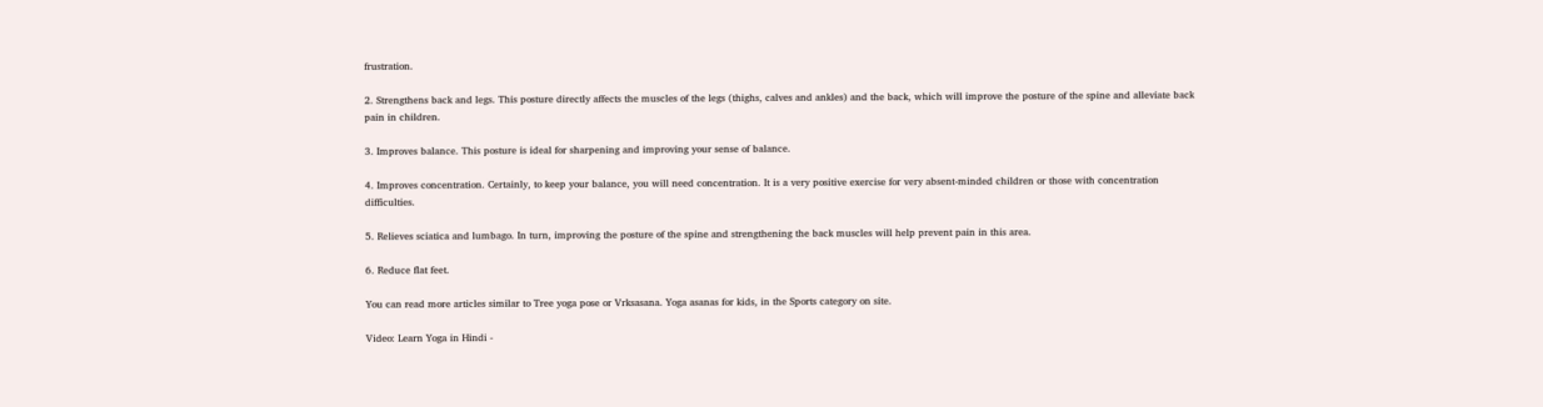frustration.

2. Strengthens back and legs. This posture directly affects the muscles of the legs (thighs, calves and ankles) and the back, which will improve the posture of the spine and alleviate back pain in children.

3. Improves balance. This posture is ideal for sharpening and improving your sense of balance.

4. Improves concentration. Certainly, to keep your balance, you will need concentration. It is a very positive exercise for very absent-minded children or those with concentration difficulties.

5. Relieves sciatica and lumbago. In turn, improving the posture of the spine and strengthening the back muscles will help prevent pain in this area.

6. Reduce flat feet.

You can read more articles similar to Tree yoga pose or Vrksasana. Yoga asanas for kids, in the Sports category on site.

Video: Learn Yoga in Hindi -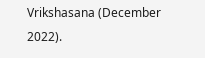Vrikshasana (December 2022).